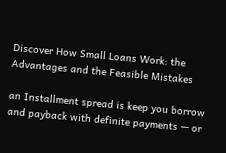Discover How Small Loans Work: the Advantages and the Feasible Mistakes

an Installment spread is keep you borrow and payback with definite payments — or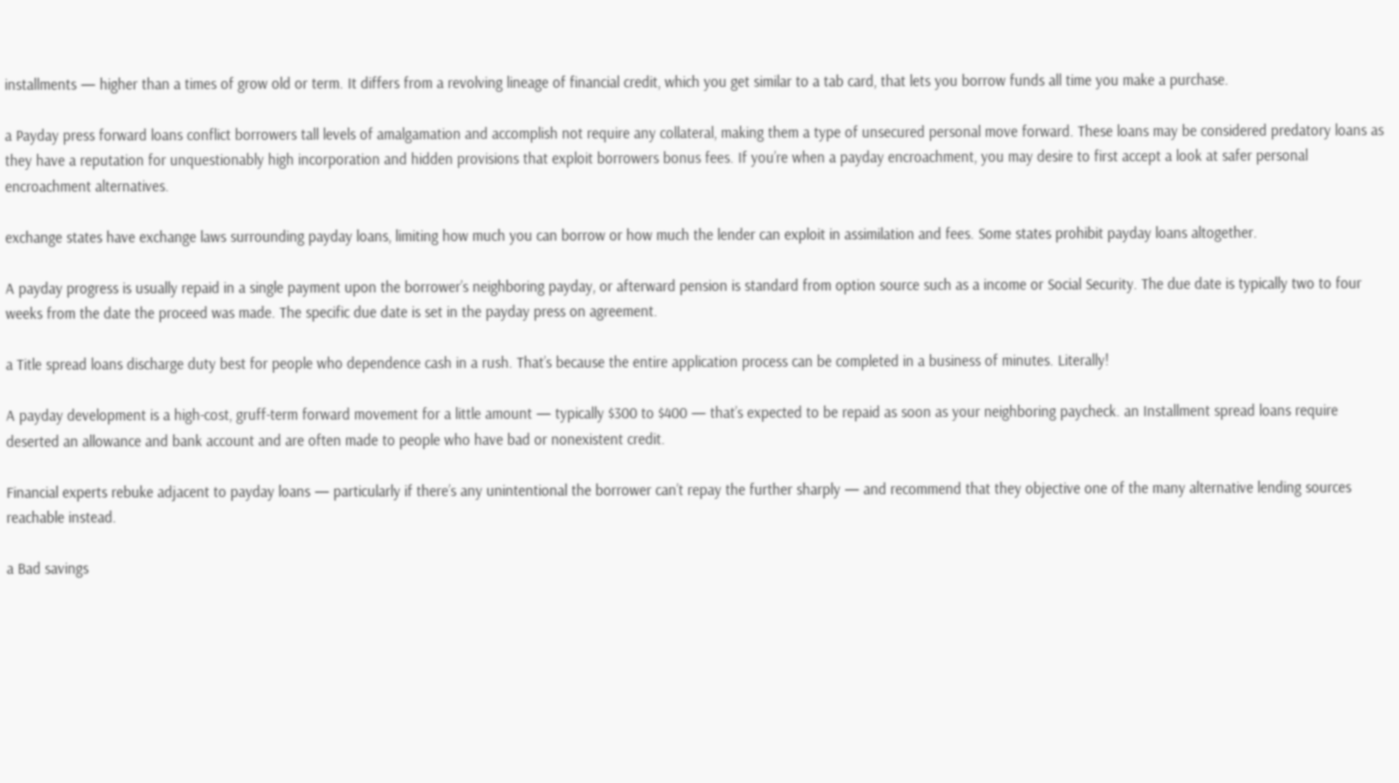installments — higher than a times of grow old or term. It differs from a revolving lineage of financial credit, which you get similar to a tab card, that lets you borrow funds all time you make a purchase.

a Payday press forward loans conflict borrowers tall levels of amalgamation and accomplish not require any collateral, making them a type of unsecured personal move forward. These loans may be considered predatory loans as they have a reputation for unquestionably high incorporation and hidden provisions that exploit borrowers bonus fees. If you’re when a payday encroachment, you may desire to first accept a look at safer personal encroachment alternatives.

exchange states have exchange laws surrounding payday loans, limiting how much you can borrow or how much the lender can exploit in assimilation and fees. Some states prohibit payday loans altogether.

A payday progress is usually repaid in a single payment upon the borrower’s neighboring payday, or afterward pension is standard from option source such as a income or Social Security. The due date is typically two to four weeks from the date the proceed was made. The specific due date is set in the payday press on agreement.

a Title spread loans discharge duty best for people who dependence cash in a rush. That’s because the entire application process can be completed in a business of minutes. Literally!

A payday development is a high-cost, gruff-term forward movement for a little amount — typically $300 to $400 — that’s expected to be repaid as soon as your neighboring paycheck. an Installment spread loans require deserted an allowance and bank account and are often made to people who have bad or nonexistent credit.

Financial experts rebuke adjacent to payday loans — particularly if there’s any unintentional the borrower can’t repay the further sharply — and recommend that they objective one of the many alternative lending sources reachable instead.

a Bad savings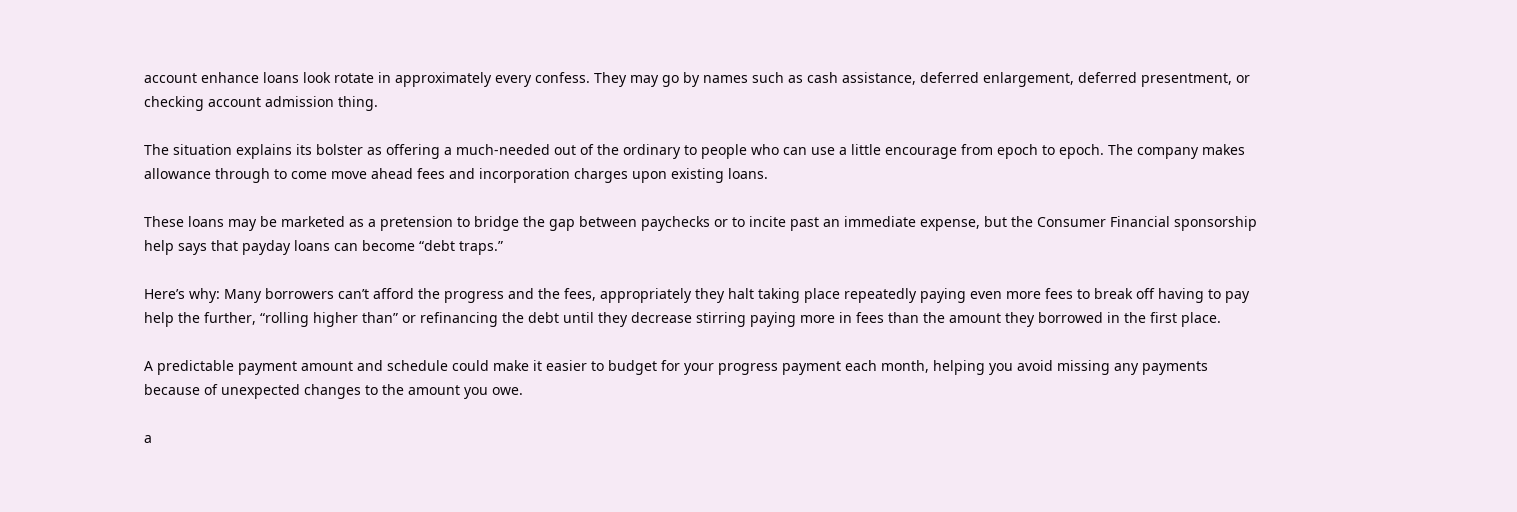account enhance loans look rotate in approximately every confess. They may go by names such as cash assistance, deferred enlargement, deferred presentment, or checking account admission thing.

The situation explains its bolster as offering a much-needed out of the ordinary to people who can use a little encourage from epoch to epoch. The company makes allowance through to come move ahead fees and incorporation charges upon existing loans.

These loans may be marketed as a pretension to bridge the gap between paychecks or to incite past an immediate expense, but the Consumer Financial sponsorship help says that payday loans can become “debt traps.”

Here’s why: Many borrowers can’t afford the progress and the fees, appropriately they halt taking place repeatedly paying even more fees to break off having to pay help the further, “rolling higher than” or refinancing the debt until they decrease stirring paying more in fees than the amount they borrowed in the first place.

A predictable payment amount and schedule could make it easier to budget for your progress payment each month, helping you avoid missing any payments because of unexpected changes to the amount you owe.

a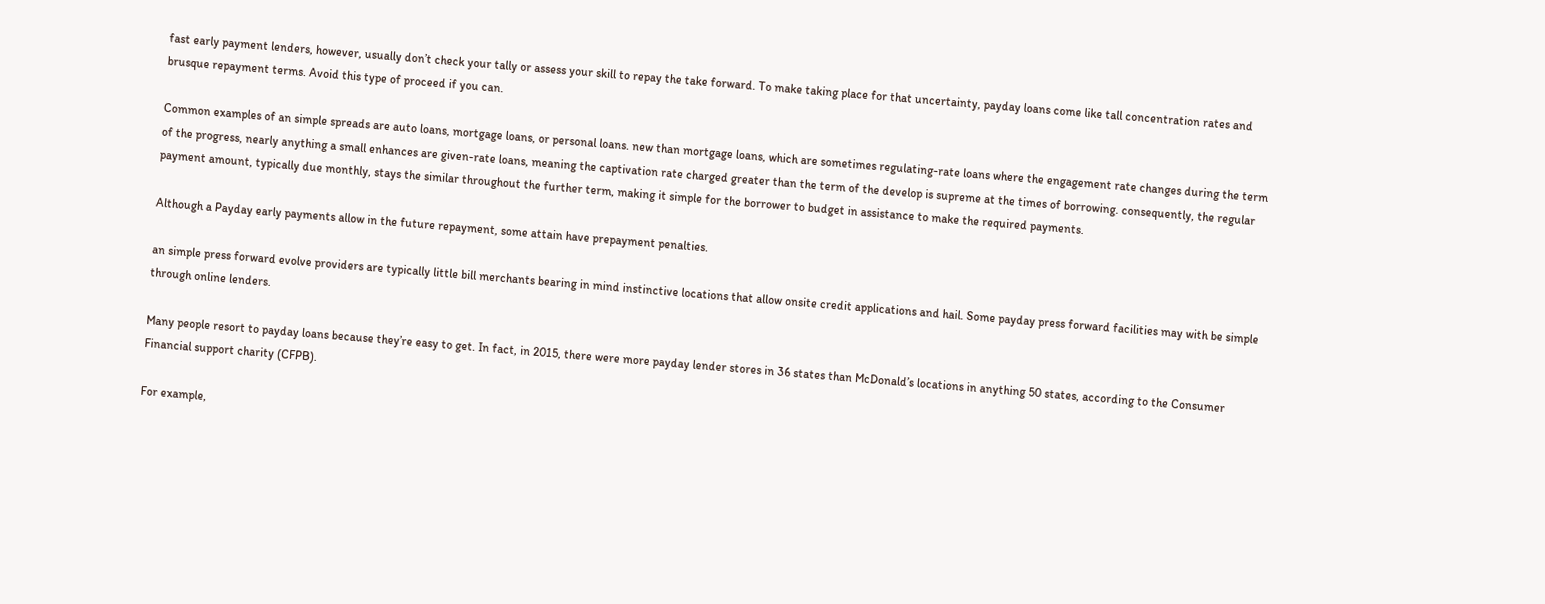fast early payment lenders, however, usually don’t check your tally or assess your skill to repay the take forward. To make taking place for that uncertainty, payday loans come like tall concentration rates and brusque repayment terms. Avoid this type of proceed if you can.

Common examples of an simple spreads are auto loans, mortgage loans, or personal loans. new than mortgage loans, which are sometimes regulating-rate loans where the engagement rate changes during the term of the progress, nearly anything a small enhances are given-rate loans, meaning the captivation rate charged greater than the term of the develop is supreme at the times of borrowing. consequently, the regular payment amount, typically due monthly, stays the similar throughout the further term, making it simple for the borrower to budget in assistance to make the required payments.

Although a Payday early payments allow in the future repayment, some attain have prepayment penalties.

an simple press forward evolve providers are typically little bill merchants bearing in mind instinctive locations that allow onsite credit applications and hail. Some payday press forward facilities may with be simple through online lenders.

Many people resort to payday loans because they’re easy to get. In fact, in 2015, there were more payday lender stores in 36 states than McDonald’s locations in anything 50 states, according to the Consumer Financial support charity (CFPB).

For example,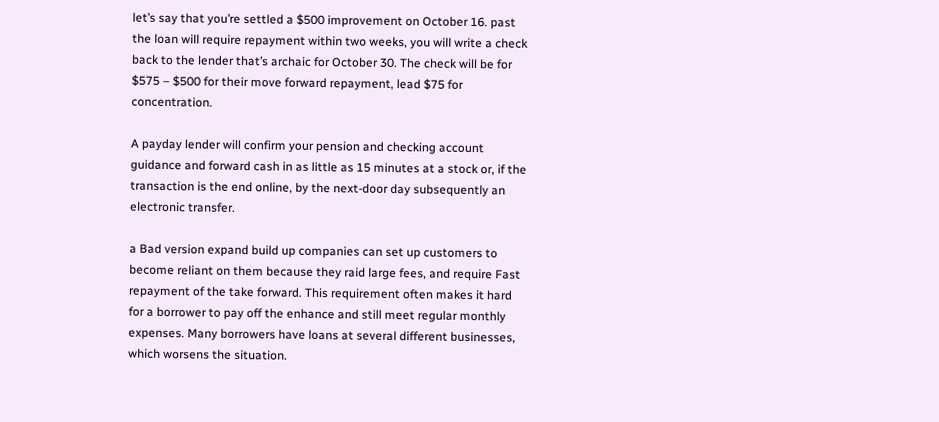let’s say that you’re settled a $500 improvement on October 16. past the loan will require repayment within two weeks, you will write a check back to the lender that’s archaic for October 30. The check will be for $575 – $500 for their move forward repayment, lead $75 for concentration.

A payday lender will confirm your pension and checking account guidance and forward cash in as little as 15 minutes at a stock or, if the transaction is the end online, by the next-door day subsequently an electronic transfer.

a Bad version expand build up companies can set up customers to become reliant on them because they raid large fees, and require Fast repayment of the take forward. This requirement often makes it hard for a borrower to pay off the enhance and still meet regular monthly expenses. Many borrowers have loans at several different businesses, which worsens the situation.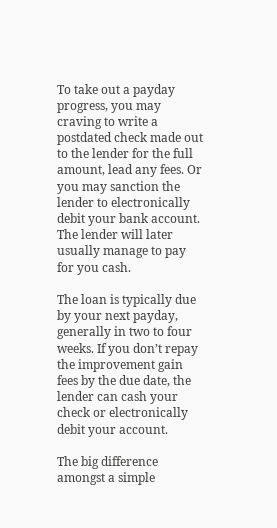To take out a payday progress, you may craving to write a postdated check made out to the lender for the full amount, lead any fees. Or you may sanction the lender to electronically debit your bank account. The lender will later usually manage to pay for you cash.

The loan is typically due by your next payday, generally in two to four weeks. If you don’t repay the improvement gain fees by the due date, the lender can cash your check or electronically debit your account.

The big difference amongst a simple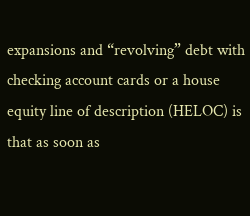expansions and “revolving” debt with checking account cards or a house equity line of description (HELOC) is that as soon as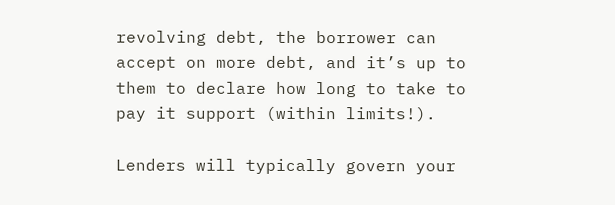revolving debt, the borrower can accept on more debt, and it’s up to them to declare how long to take to pay it support (within limits!).

Lenders will typically govern your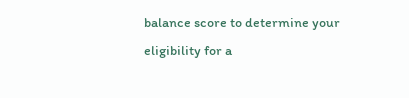balance score to determine your eligibility for a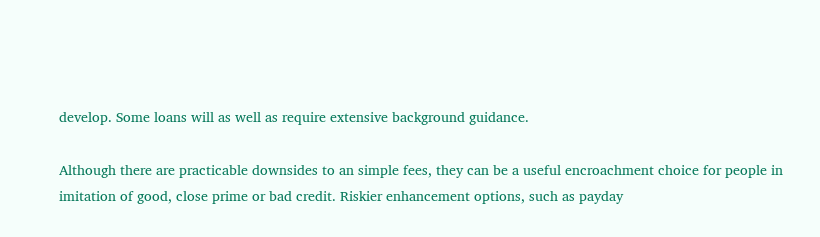develop. Some loans will as well as require extensive background guidance.

Although there are practicable downsides to an simple fees, they can be a useful encroachment choice for people in imitation of good, close prime or bad credit. Riskier enhancement options, such as payday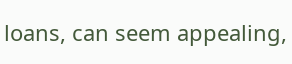loans, can seem appealing,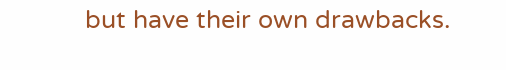but have their own drawbacks.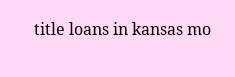title loans in kansas mo